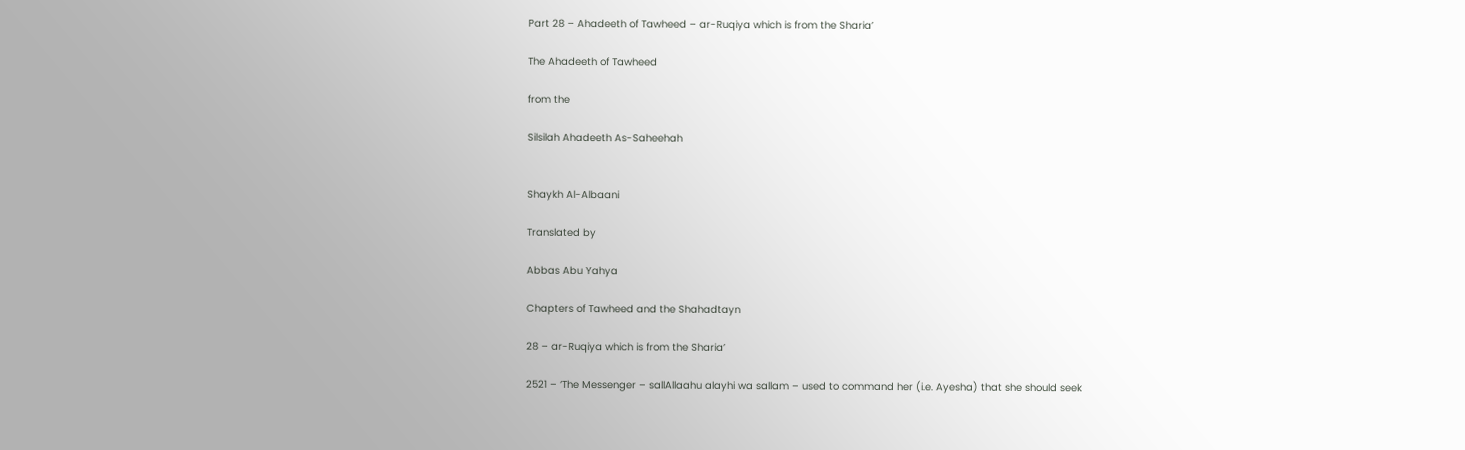Part 28 – Ahadeeth of Tawheed – ar-Ruqiya which is from the Sharia’

The Ahadeeth of Tawheed

from the

Silsilah Ahadeeth As-Saheehah


Shaykh Al-Albaani

Translated by

Abbas Abu Yahya

Chapters of Tawheed and the Shahadtayn

28 – ar-Ruqiya which is from the Sharia’

2521 – ‘The Messenger – sallAllaahu alayhi wa sallam – used to command her (i.e. Ayesha) that she should seek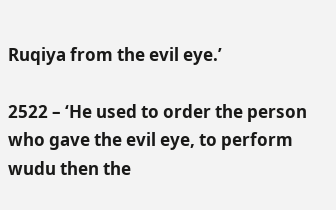Ruqiya from the evil eye.’

2522 – ‘He used to order the person who gave the evil eye, to perform wudu then the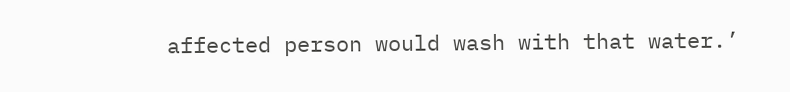affected person would wash with that water.’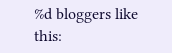%d bloggers like this: